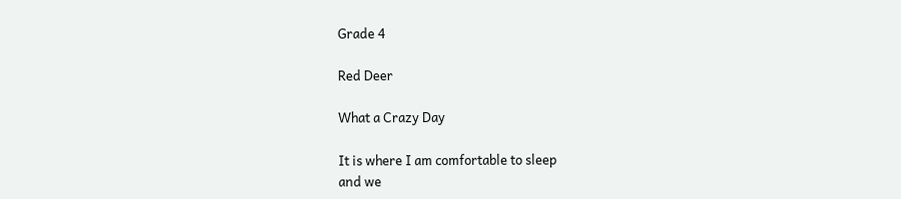Grade 4

Red Deer

What a Crazy Day

It is where I am comfortable to sleep
and we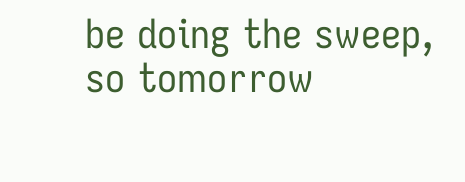be doing the sweep,
so tomorrow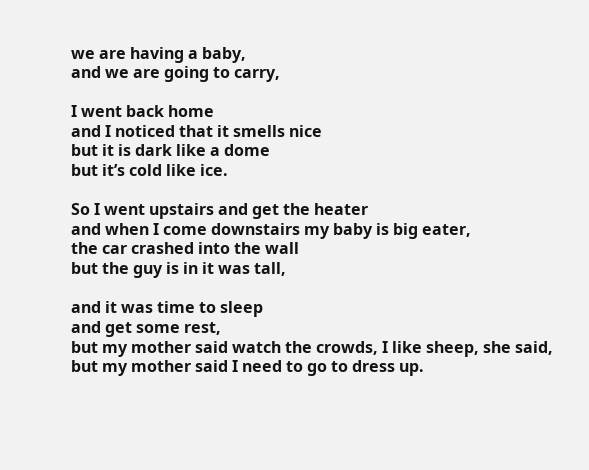we are having a baby,
and we are going to carry,

I went back home
and I noticed that it smells nice
but it is dark like a dome
but it’s cold like ice.

So I went upstairs and get the heater
and when I come downstairs my baby is big eater,
the car crashed into the wall
but the guy is in it was tall,

and it was time to sleep
and get some rest,
but my mother said watch the crowds, I like sheep, she said,
but my mother said I need to go to dress up.